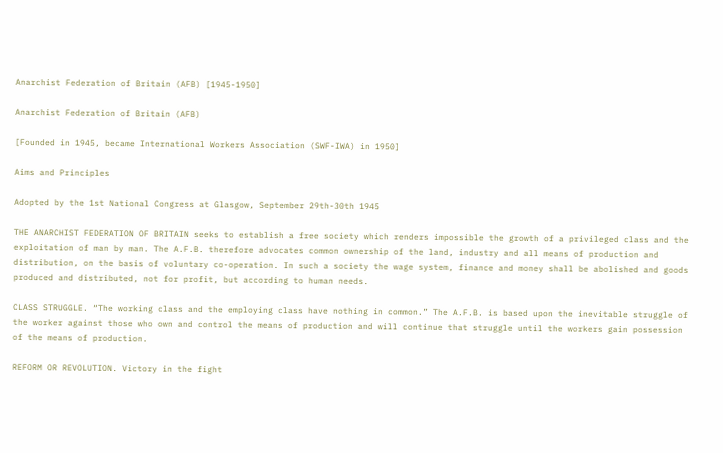Anarchist Federation of Britain (AFB) [1945-1950]

Anarchist Federation of Britain (AFB)

[Founded in 1945, became International Workers Association (SWF-IWA) in 1950]

Aims and Principles

Adopted by the 1st National Congress at Glasgow, September 29th-30th 1945

THE ANARCHIST FEDERATION OF BRITAIN seeks to establish a free society which renders impossible the growth of a privileged class and the exploitation of man by man. The A.F.B. therefore advocates common ownership of the land, industry and all means of production and distribution, on the basis of voluntary co-operation. In such a society the wage system, finance and money shall be abolished and goods produced and distributed, not for profit, but according to human needs.

CLASS STRUGGLE. “The working class and the employing class have nothing in common.” The A.F.B. is based upon the inevitable struggle of the worker against those who own and control the means of production and will continue that struggle until the workers gain possession of the means of production.

REFORM OR REVOLUTION. Victory in the fight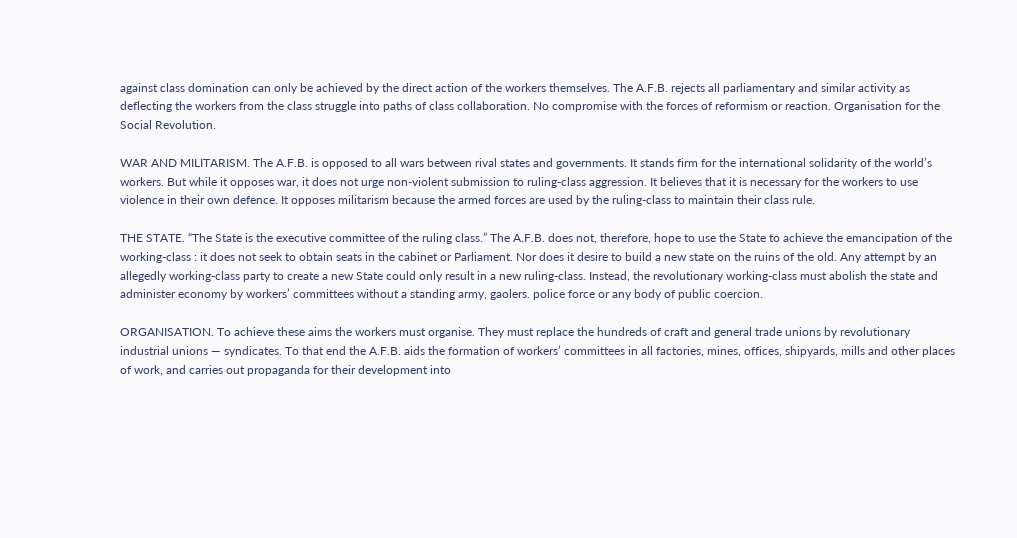against class domination can only be achieved by the direct action of the workers themselves. The A.F.B. rejects all parliamentary and similar activity as deflecting the workers from the class struggle into paths of class collaboration. No compromise with the forces of reformism or reaction. Organisation for the Social Revolution.

WAR AND MILITARISM. The A.F.B. is opposed to all wars between rival states and governments. It stands firm for the international solidarity of the world’s workers. But while it opposes war, it does not urge non-violent submission to ruling-class aggression. It believes that it is necessary for the workers to use violence in their own defence. It opposes militarism because the armed forces are used by the ruling-class to maintain their class rule.

THE STATE. “The State is the executive committee of the ruling class.” The A.F.B. does not, therefore, hope to use the State to achieve the emancipation of the working-class : it does not seek to obtain seats in the cabinet or Parliament. Nor does it desire to build a new state on the ruins of the old. Any attempt by an allegedly working-class party to create a new State could only result in a new ruling-class. Instead, the revolutionary working-class must abolish the state and administer economy by workers’ committees without a standing army, gaolers. police force or any body of public coercion.

ORGANISATION. To achieve these aims the workers must organise. They must replace the hundreds of craft and general trade unions by revolutionary industrial unions — syndicates. To that end the A.F.B. aids the formation of workers’ committees in all factories, mines, offices, shipyards, mills and other places of work, and carries out propaganda for their development into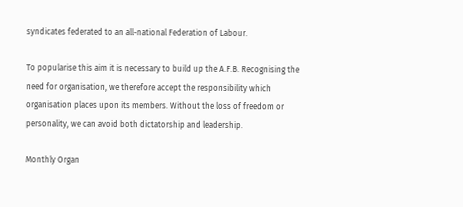syndicates federated to an all-national Federation of Labour.

To popularise this aim it is necessary to build up the A.F.B. Recognising the need for organisation, we therefore accept the responsibility which organisation places upon its members. Without the loss of freedom or personality, we can avoid both dictatorship and leadership.

Monthly Organ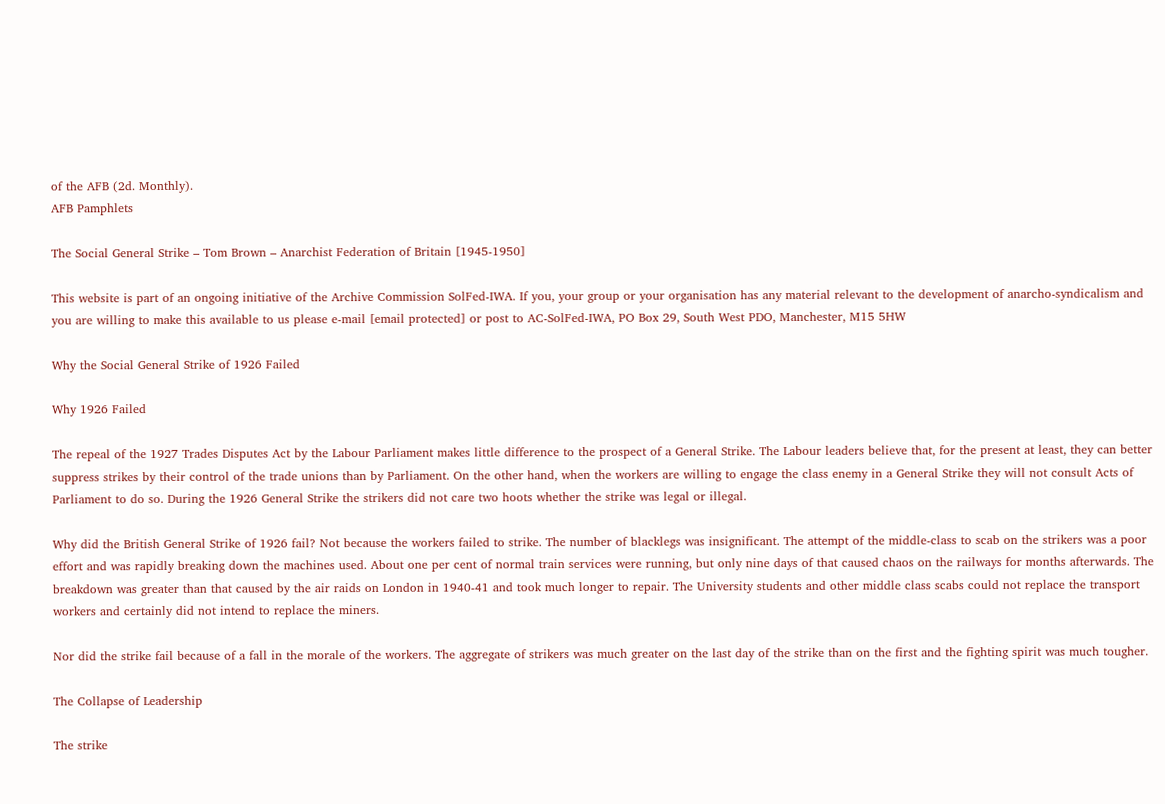of the AFB (2d. Monthly).
AFB Pamphlets

The Social General Strike – Tom Brown – Anarchist Federation of Britain [1945-1950]

This website is part of an ongoing initiative of the Archive Commission SolFed-IWA. If you, your group or your organisation has any material relevant to the development of anarcho-syndicalism and you are willing to make this available to us please e-mail [email protected] or post to AC-SolFed-IWA, PO Box 29, South West PDO, Manchester, M15 5HW

Why the Social General Strike of 1926 Failed

Why 1926 Failed

The repeal of the 1927 Trades Disputes Act by the Labour Parliament makes little difference to the prospect of a General Strike. The Labour leaders believe that, for the present at least, they can better suppress strikes by their control of the trade unions than by Parliament. On the other hand, when the workers are willing to engage the class enemy in a General Strike they will not consult Acts of Parliament to do so. During the 1926 General Strike the strikers did not care two hoots whether the strike was legal or illegal.

Why did the British General Strike of 1926 fail? Not because the workers failed to strike. The number of blacklegs was insignificant. The attempt of the middle-class to scab on the strikers was a poor effort and was rapidly breaking down the machines used. About one per cent of normal train services were running, but only nine days of that caused chaos on the railways for months afterwards. The breakdown was greater than that caused by the air raids on London in 1940-41 and took much longer to repair. The University students and other middle class scabs could not replace the transport workers and certainly did not intend to replace the miners.

Nor did the strike fail because of a fall in the morale of the workers. The aggregate of strikers was much greater on the last day of the strike than on the first and the fighting spirit was much tougher.

The Collapse of Leadership

The strike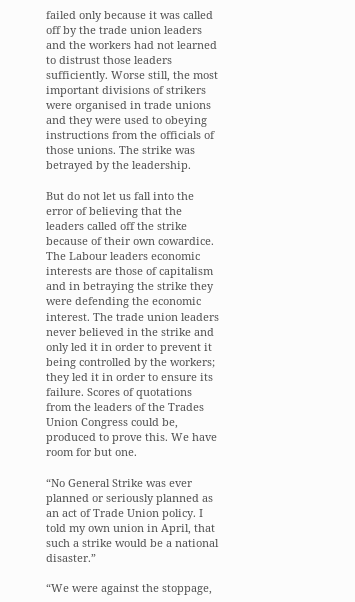failed only because it was called off by the trade union leaders and the workers had not learned to distrust those leaders sufficiently. Worse still, the most important divisions of strikers were organised in trade unions and they were used to obeying instructions from the officials of those unions. The strike was betrayed by the leadership.

But do not let us fall into the error of believing that the leaders called off the strike because of their own cowardice. The Labour leaders economic interests are those of capitalism and in betraying the strike they were defending the economic interest. The trade union leaders never believed in the strike and only led it in order to prevent it being controlled by the workers; they led it in order to ensure its failure. Scores of quotations from the leaders of the Trades Union Congress could be, produced to prove this. We have room for but one.

“No General Strike was ever planned or seriously planned as an act of Trade Union policy. I told my own union in April, that such a strike would be a national disaster.”

“We were against the stoppage,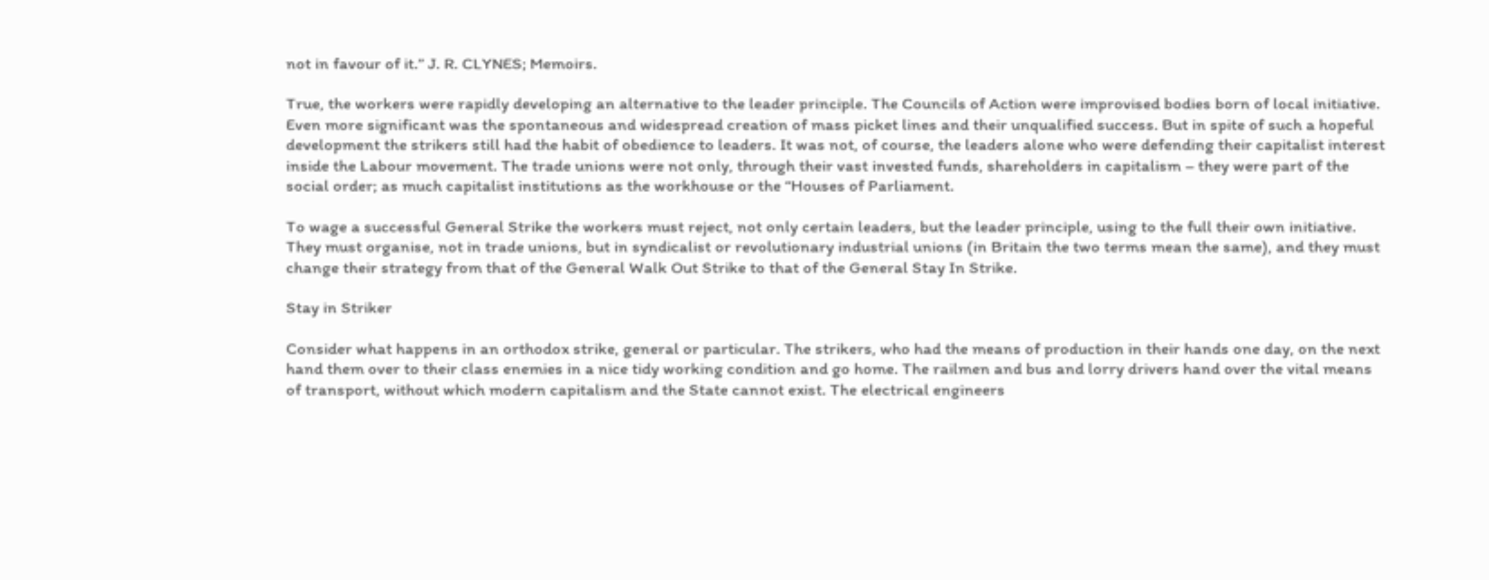not in favour of it.” J. R. CLYNES; Memoirs.

True, the workers were rapidly developing an alternative to the leader principle. The Councils of Action were improvised bodies born of local initiative. Even more significant was the spontaneous and widespread creation of mass picket lines and their unqualified success. But in spite of such a hopeful development the strikers still had the habit of obedience to leaders. It was not, of course, the leaders alone who were defending their capitalist interest inside the Labour movement. The trade unions were not only, through their vast invested funds, shareholders in capitalism – they were part of the social order; as much capitalist institutions as the workhouse or the “Houses of Parliament.

To wage a successful General Strike the workers must reject, not only certain leaders, but the leader principle, using to the full their own initiative. They must organise, not in trade unions, but in syndicalist or revolutionary industrial unions (in Britain the two terms mean the same), and they must change their strategy from that of the General Walk Out Strike to that of the General Stay In Strike.

Stay in Striker

Consider what happens in an orthodox strike, general or particular. The strikers, who had the means of production in their hands one day, on the next hand them over to their class enemies in a nice tidy working condition and go home. The railmen and bus and lorry drivers hand over the vital means of transport, without which modern capitalism and the State cannot exist. The electrical engineers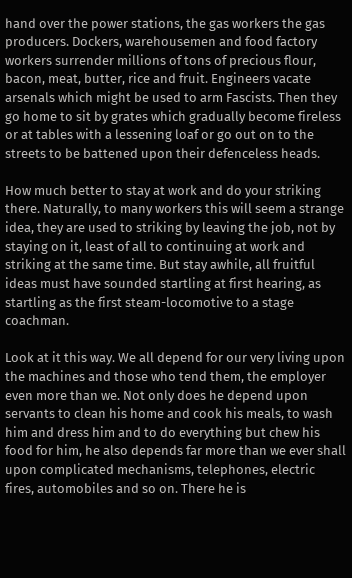hand over the power stations, the gas workers the gas producers. Dockers, warehousemen and food factory workers surrender millions of tons of precious flour, bacon, meat, butter, rice and fruit. Engineers vacate arsenals which might be used to arm Fascists. Then they go home to sit by grates which gradually become fireless or at tables with a lessening loaf or go out on to the streets to be battened upon their defenceless heads.

How much better to stay at work and do your striking there. Naturally, to many workers this will seem a strange idea, they are used to striking by leaving the job, not by staying on it, least of all to continuing at work and striking at the same time. But stay awhile, all fruitful ideas must have sounded startling at first hearing, as startling as the first steam-locomotive to a stage coachman.

Look at it this way. We all depend for our very living upon the machines and those who tend them, the employer even more than we. Not only does he depend upon servants to clean his home and cook his meals, to wash him and dress him and to do everything but chew his food for him, he also depends far more than we ever shall upon complicated mechanisms, telephones, electric fires, automobiles and so on. There he is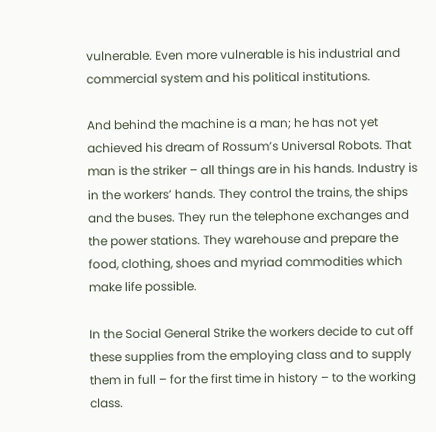vulnerable. Even more vulnerable is his industrial and commercial system and his political institutions.

And behind the machine is a man; he has not yet achieved his dream of Rossum’s Universal Robots. That man is the striker – all things are in his hands. Industry is in the workers’ hands. They control the trains, the ships and the buses. They run the telephone exchanges and the power stations. They warehouse and prepare the food, clothing, shoes and myriad commodities which make life possible.

In the Social General Strike the workers decide to cut off these supplies from the employing class and to supply them in full – for the first time in history – to the working class.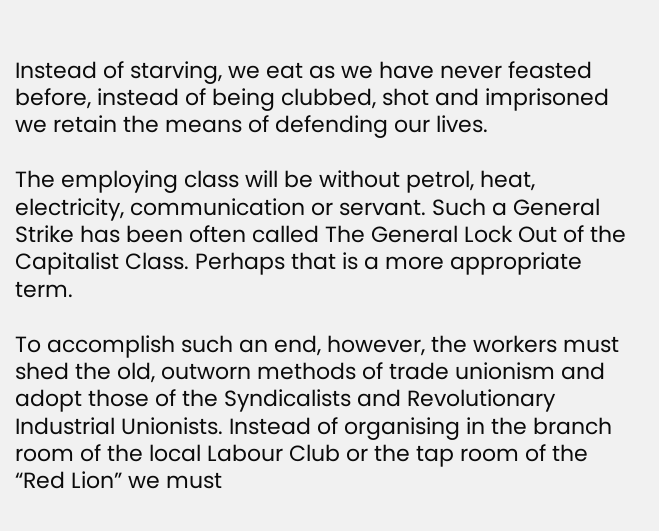Instead of starving, we eat as we have never feasted before, instead of being clubbed, shot and imprisoned we retain the means of defending our lives.

The employing class will be without petrol, heat, electricity, communication or servant. Such a General Strike has been often called The General Lock Out of the Capitalist Class. Perhaps that is a more appropriate term.

To accomplish such an end, however, the workers must shed the old, outworn methods of trade unionism and adopt those of the Syndicalists and Revolutionary Industrial Unionists. Instead of organising in the branch room of the local Labour Club or the tap room of the “Red Lion” we must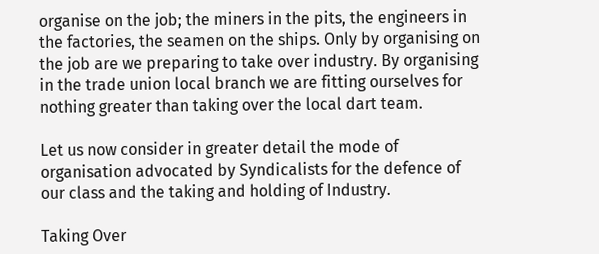organise on the job; the miners in the pits, the engineers in the factories, the seamen on the ships. Only by organising on the job are we preparing to take over industry. By organising in the trade union local branch we are fitting ourselves for nothing greater than taking over the local dart team.

Let us now consider in greater detail the mode of organisation advocated by Syndicalists for the defence of our class and the taking and holding of Industry.

Taking Over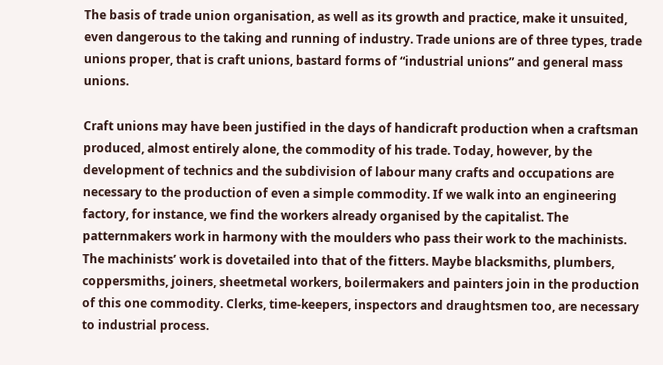The basis of trade union organisation, as well as its growth and practice, make it unsuited, even dangerous to the taking and running of industry. Trade unions are of three types, trade unions proper, that is craft unions, bastard forms of “industrial unions” and general mass unions.

Craft unions may have been justified in the days of handicraft production when a craftsman produced, almost entirely alone, the commodity of his trade. Today, however, by the development of technics and the subdivision of labour many crafts and occupations are necessary to the production of even a simple commodity. If we walk into an engineering factory, for instance, we find the workers already organised by the capitalist. The patternmakers work in harmony with the moulders who pass their work to the machinists. The machinists’ work is dovetailed into that of the fitters. Maybe blacksmiths, plumbers, coppersmiths, joiners, sheetmetal workers, boilermakers and painters join in the production of this one commodity. Clerks, time-keepers, inspectors and draughtsmen too, are necessary to industrial process.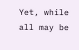Yet, while all may be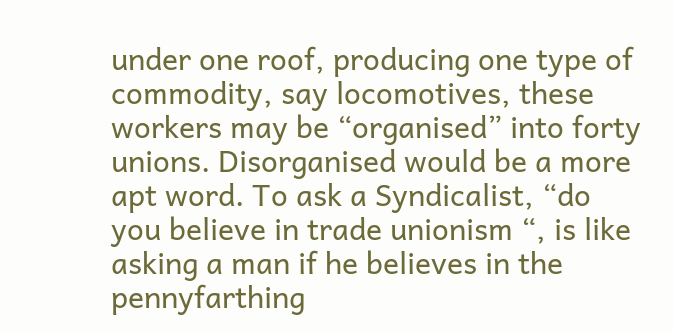under one roof, producing one type of commodity, say locomotives, these workers may be “organised” into forty unions. Disorganised would be a more apt word. To ask a Syndicalist, “do you believe in trade unionism “, is like asking a man if he believes in the pennyfarthing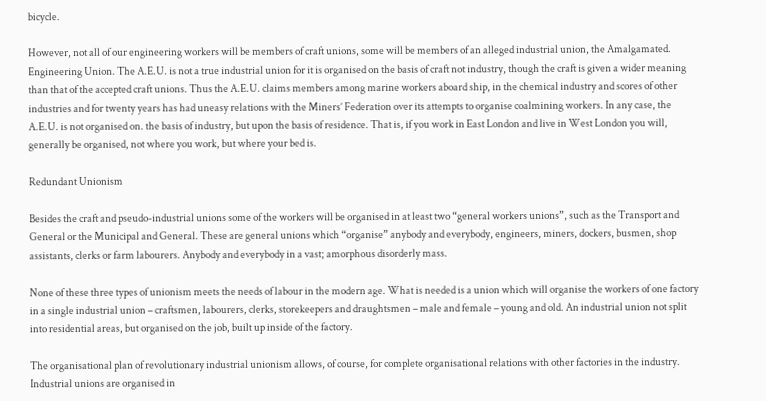bicycle.

However, not all of our engineering workers will be members of craft unions, some will be members of an alleged industrial union, the Amalgamated. Engineering Union. The A.E.U. is not a true industrial union for it is organised on the basis of craft not industry, though the craft is given a wider meaning than that of the accepted craft unions. Thus the A.E.U. claims members among marine workers aboard ship, in the chemical industry and scores of other industries and for twenty years has had uneasy relations with the Miners’ Federation over its attempts to organise coalmining workers. In any case, the A.E.U. is not organised on. the basis of industry, but upon the basis of residence. That is, if you work in East London and live in West London you will, generally be organised, not where you work, but where your bed is.

Redundant Unionism

Besides the craft and pseudo-industrial unions some of the workers will be organised in at least two “general workers unions”, such as the Transport and General or the Municipal and General. These are general unions which “organise” anybody and everybody, engineers, miners, dockers, busmen, shop assistants, clerks or farm labourers. Anybody and everybody in a vast; amorphous disorderly mass.

None of these three types of unionism meets the needs of labour in the modern age. What is needed is a union which will organise the workers of one factory in a single industrial union – craftsmen, labourers, clerks, storekeepers and draughtsmen – male and female – young and old. An industrial union not split into residential areas, but organised on the job, built up inside of the factory.

The organisational plan of revolutionary industrial unionism allows, of course, for complete organisational relations with other factories in the industry. Industrial unions are organised in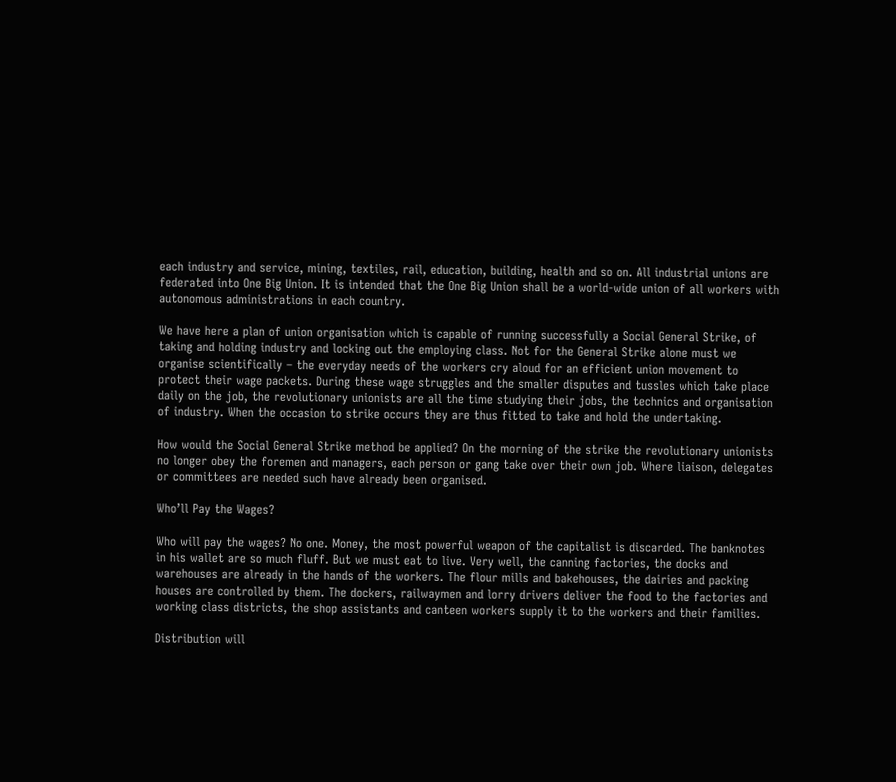each industry and service, mining, textiles, rail, education, building, health and so on. All industrial unions are federated into One Big Union. It is intended that the One Big Union shall be a world-wide union of all workers with autonomous administrations in each country.

We have here a plan of union organisation which is capable of running successfully a Social General Strike, of taking and holding industry and locking out the employing class. Not for the General Strike alone must we organise scientifically – the everyday needs of the workers cry aloud for an efficient union movement to protect their wage packets. During these wage struggles and the smaller disputes and tussles which take place daily on the job, the revolutionary unionists are all the time studying their jobs, the technics and organisation of industry. When the occasion to strike occurs they are thus fitted to take and hold the undertaking.

How would the Social General Strike method be applied? On the morning of the strike the revolutionary unionists no longer obey the foremen and managers, each person or gang take over their own job. Where liaison, delegates or committees are needed such have already been organised.

Who’ll Pay the Wages?

Who will pay the wages? No one. Money, the most powerful weapon of the capitalist is discarded. The banknotes in his wallet are so much fluff. But we must eat to live. Very well, the canning factories, the docks and warehouses are already in the hands of the workers. The flour mills and bakehouses, the dairies and packing houses are controlled by them. The dockers, railwaymen and lorry drivers deliver the food to the factories and working class districts, the shop assistants and canteen workers supply it to the workers and their families.

Distribution will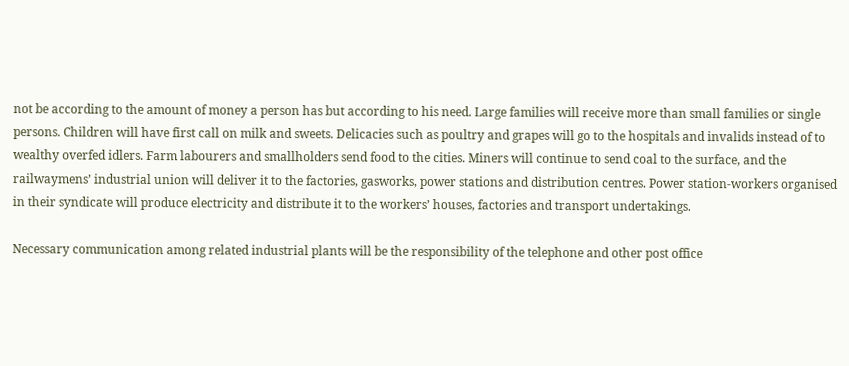not be according to the amount of money a person has but according to his need. Large families will receive more than small families or single persons. Children will have first call on milk and sweets. Delicacies such as poultry and grapes will go to the hospitals and invalids instead of to wealthy overfed idlers. Farm labourers and smallholders send food to the cities. Miners will continue to send coal to the surface, and the railwaymens’ industrial union will deliver it to the factories, gasworks, power stations and distribution centres. Power station-workers organised in their syndicate will produce electricity and distribute it to the workers’ houses, factories and transport undertakings.

Necessary communication among related industrial plants will be the responsibility of the telephone and other post office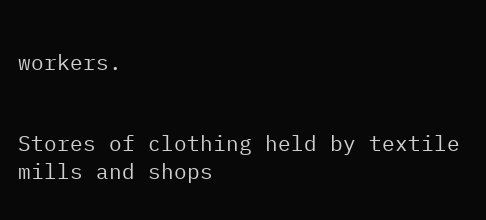workers.


Stores of clothing held by textile mills and shops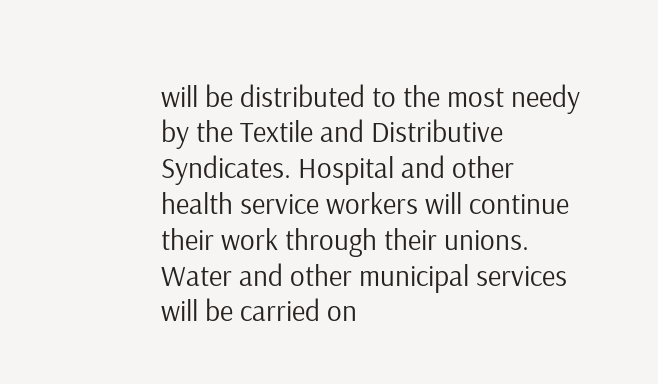will be distributed to the most needy by the Textile and Distributive Syndicates. Hospital and other health service workers will continue their work through their unions. Water and other municipal services will be carried on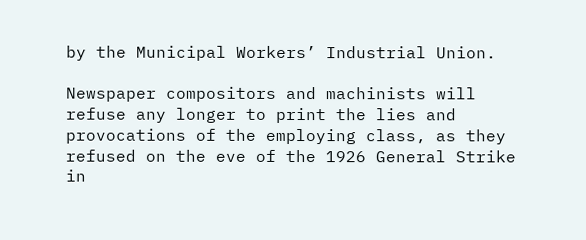by the Municipal Workers’ Industrial Union.

Newspaper compositors and machinists will refuse any longer to print the lies and provocations of the employing class, as they refused on the eve of the 1926 General Strike in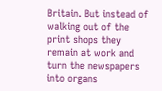Britain. But instead of walking out of the print shops they remain at work and turn the newspapers into organs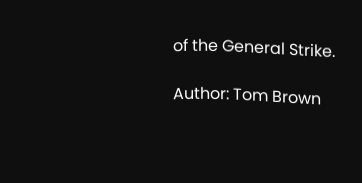of the General Strike.

Author: Tom Brown